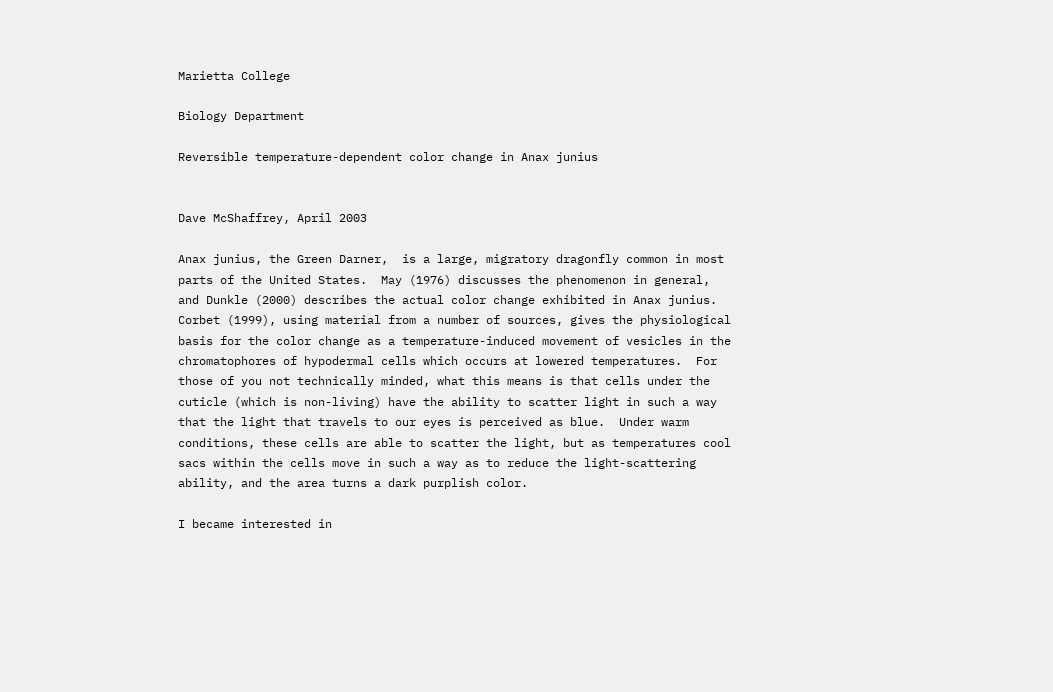Marietta College

Biology Department

Reversible temperature-dependent color change in Anax junius


Dave McShaffrey, April 2003

Anax junius, the Green Darner,  is a large, migratory dragonfly common in most parts of the United States.  May (1976) discusses the phenomenon in general, and Dunkle (2000) describes the actual color change exhibited in Anax junius.  Corbet (1999), using material from a number of sources, gives the physiological basis for the color change as a temperature-induced movement of vesicles in the chromatophores of hypodermal cells which occurs at lowered temperatures.  For those of you not technically minded, what this means is that cells under the cuticle (which is non-living) have the ability to scatter light in such a way that the light that travels to our eyes is perceived as blue.  Under warm conditions, these cells are able to scatter the light, but as temperatures cool sacs within the cells move in such a way as to reduce the light-scattering ability, and the area turns a dark purplish color.

I became interested in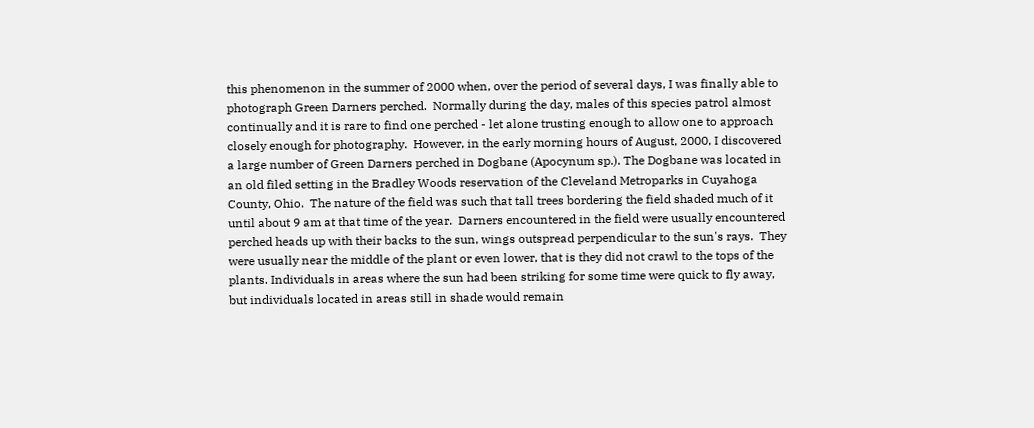this phenomenon in the summer of 2000 when, over the period of several days, I was finally able to photograph Green Darners perched.  Normally during the day, males of this species patrol almost continually and it is rare to find one perched - let alone trusting enough to allow one to approach closely enough for photography.  However, in the early morning hours of August, 2000, I discovered a large number of Green Darners perched in Dogbane (Apocynum sp.). The Dogbane was located in an old filed setting in the Bradley Woods reservation of the Cleveland Metroparks in Cuyahoga County, Ohio.  The nature of the field was such that tall trees bordering the field shaded much of it until about 9 am at that time of the year.  Darners encountered in the field were usually encountered perched heads up with their backs to the sun, wings outspread perpendicular to the sun's rays.  They were usually near the middle of the plant or even lower, that is they did not crawl to the tops of the plants. Individuals in areas where the sun had been striking for some time were quick to fly away, but individuals located in areas still in shade would remain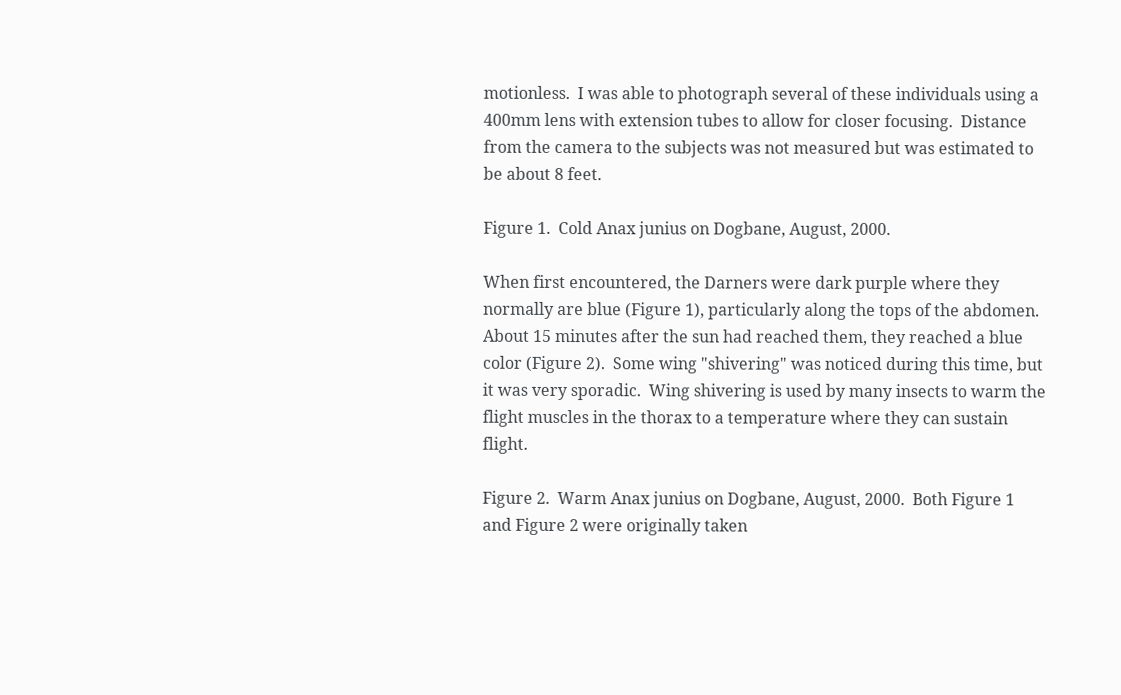motionless.  I was able to photograph several of these individuals using a 400mm lens with extension tubes to allow for closer focusing.  Distance from the camera to the subjects was not measured but was estimated to be about 8 feet.

Figure 1.  Cold Anax junius on Dogbane, August, 2000.

When first encountered, the Darners were dark purple where they normally are blue (Figure 1), particularly along the tops of the abdomen.  About 15 minutes after the sun had reached them, they reached a blue color (Figure 2).  Some wing "shivering" was noticed during this time, but it was very sporadic.  Wing shivering is used by many insects to warm the flight muscles in the thorax to a temperature where they can sustain flight.

Figure 2.  Warm Anax junius on Dogbane, August, 2000.  Both Figure 1 and Figure 2 were originally taken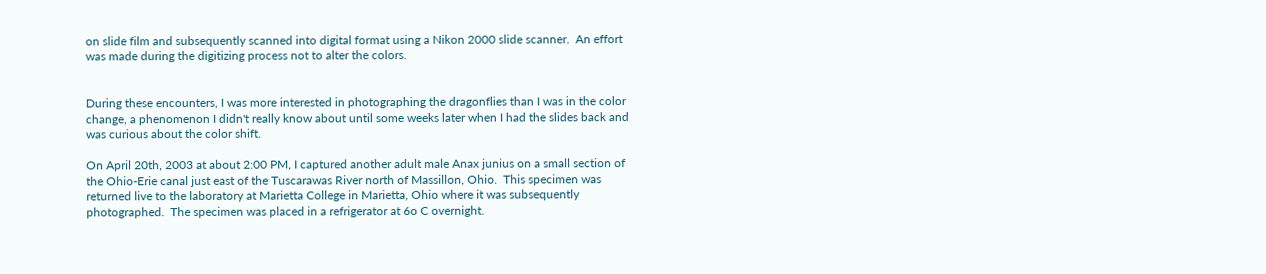on slide film and subsequently scanned into digital format using a Nikon 2000 slide scanner.  An effort was made during the digitizing process not to alter the colors.


During these encounters, I was more interested in photographing the dragonflies than I was in the color change, a phenomenon I didn't really know about until some weeks later when I had the slides back and was curious about the color shift.

On April 20th, 2003 at about 2:00 PM, I captured another adult male Anax junius on a small section of the Ohio-Erie canal just east of the Tuscarawas River north of Massillon, Ohio.  This specimen was returned live to the laboratory at Marietta College in Marietta, Ohio where it was subsequently photographed.  The specimen was placed in a refrigerator at 6o C overnight.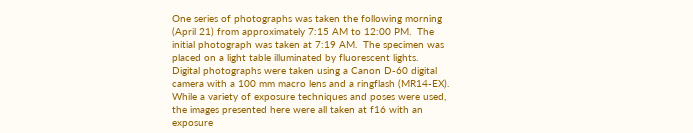One series of photographs was taken the following morning (April 21) from approximately 7:15 AM to 12:00 PM.  The initial photograph was taken at 7:19 AM.  The specimen was placed on a light table illuminated by fluorescent lights.  Digital photographs were taken using a Canon D-60 digital camera with a 100 mm macro lens and a ringflash (MR14-EX).  While a variety of exposure techniques and poses were used, the images presented here were all taken at f16 with an exposure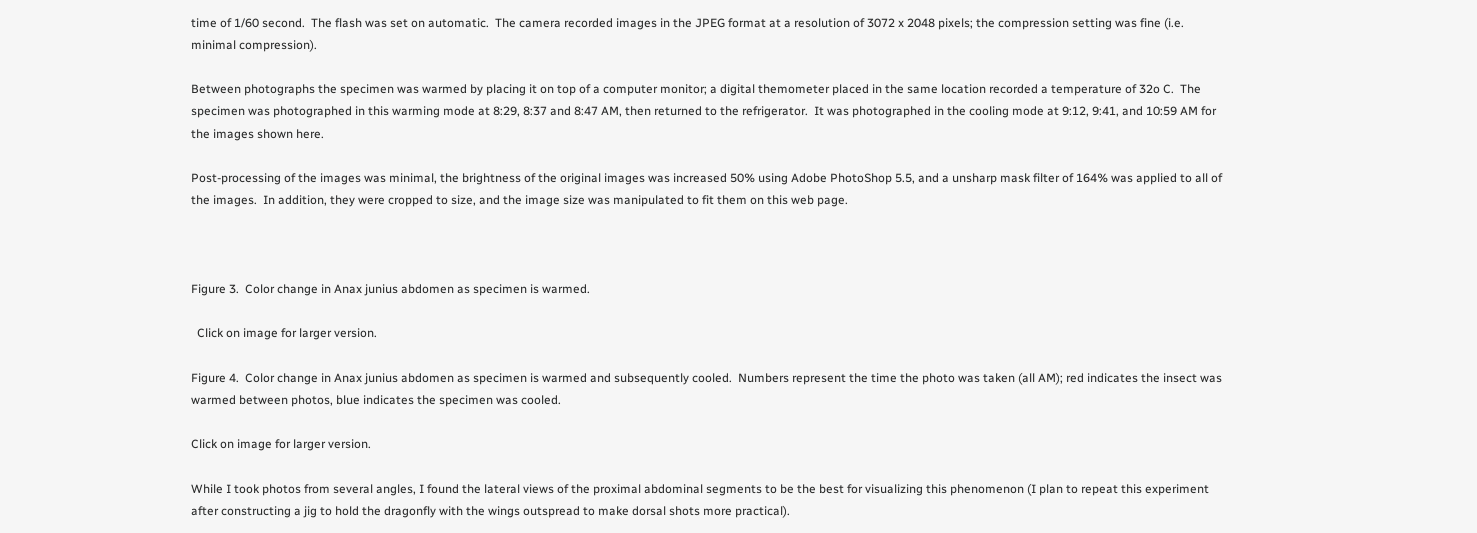time of 1/60 second.  The flash was set on automatic.  The camera recorded images in the JPEG format at a resolution of 3072 x 2048 pixels; the compression setting was fine (i.e. minimal compression).

Between photographs the specimen was warmed by placing it on top of a computer monitor; a digital themometer placed in the same location recorded a temperature of 32o C.  The specimen was photographed in this warming mode at 8:29, 8:37 and 8:47 AM, then returned to the refrigerator.  It was photographed in the cooling mode at 9:12, 9:41, and 10:59 AM for the images shown here.

Post-processing of the images was minimal, the brightness of the original images was increased 50% using Adobe PhotoShop 5.5, and a unsharp mask filter of 164% was applied to all of the images.  In addition, they were cropped to size, and the image size was manipulated to fit them on this web page.



Figure 3.  Color change in Anax junius abdomen as specimen is warmed.

  Click on image for larger version.

Figure 4.  Color change in Anax junius abdomen as specimen is warmed and subsequently cooled.  Numbers represent the time the photo was taken (all AM); red indicates the insect was warmed between photos, blue indicates the specimen was cooled.

Click on image for larger version.

While I took photos from several angles, I found the lateral views of the proximal abdominal segments to be the best for visualizing this phenomenon (I plan to repeat this experiment after constructing a jig to hold the dragonfly with the wings outspread to make dorsal shots more practical).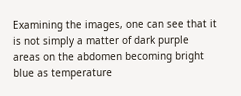Examining the images, one can see that it is not simply a matter of dark purple areas on the abdomen becoming bright blue as temperature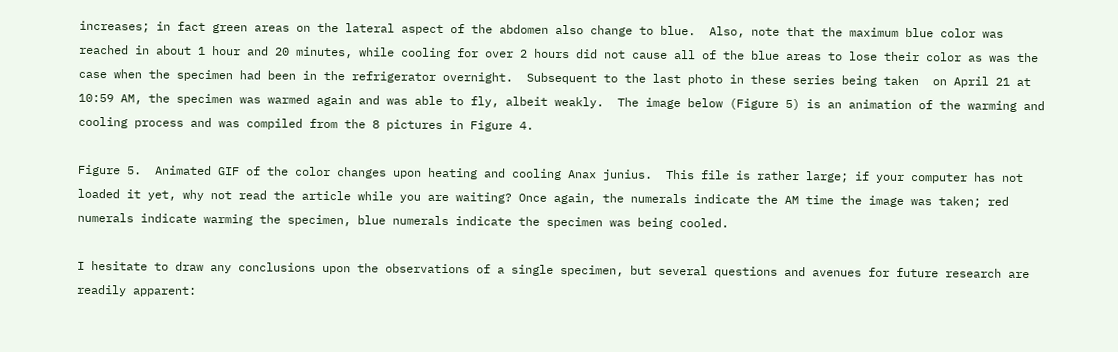increases; in fact green areas on the lateral aspect of the abdomen also change to blue.  Also, note that the maximum blue color was reached in about 1 hour and 20 minutes, while cooling for over 2 hours did not cause all of the blue areas to lose their color as was the case when the specimen had been in the refrigerator overnight.  Subsequent to the last photo in these series being taken  on April 21 at 10:59 AM, the specimen was warmed again and was able to fly, albeit weakly.  The image below (Figure 5) is an animation of the warming and cooling process and was compiled from the 8 pictures in Figure 4.

Figure 5.  Animated GIF of the color changes upon heating and cooling Anax junius.  This file is rather large; if your computer has not loaded it yet, why not read the article while you are waiting? Once again, the numerals indicate the AM time the image was taken; red numerals indicate warming the specimen, blue numerals indicate the specimen was being cooled.

I hesitate to draw any conclusions upon the observations of a single specimen, but several questions and avenues for future research are readily apparent: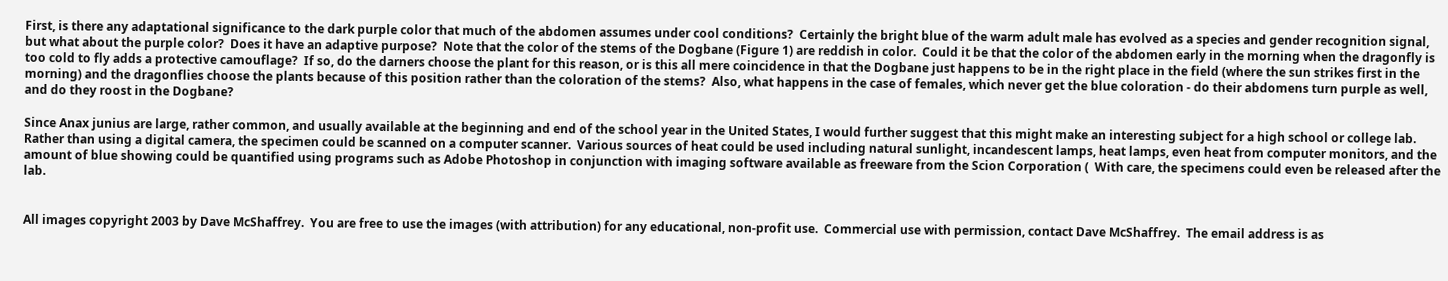First, is there any adaptational significance to the dark purple color that much of the abdomen assumes under cool conditions?  Certainly the bright blue of the warm adult male has evolved as a species and gender recognition signal, but what about the purple color?  Does it have an adaptive purpose?  Note that the color of the stems of the Dogbane (Figure 1) are reddish in color.  Could it be that the color of the abdomen early in the morning when the dragonfly is too cold to fly adds a protective camouflage?  If so, do the darners choose the plant for this reason, or is this all mere coincidence in that the Dogbane just happens to be in the right place in the field (where the sun strikes first in the morning) and the dragonflies choose the plants because of this position rather than the coloration of the stems?  Also, what happens in the case of females, which never get the blue coloration - do their abdomens turn purple as well, and do they roost in the Dogbane?

Since Anax junius are large, rather common, and usually available at the beginning and end of the school year in the United States, I would further suggest that this might make an interesting subject for a high school or college lab.  Rather than using a digital camera, the specimen could be scanned on a computer scanner.  Various sources of heat could be used including natural sunlight, incandescent lamps, heat lamps, even heat from computer monitors, and the amount of blue showing could be quantified using programs such as Adobe Photoshop in conjunction with imaging software available as freeware from the Scion Corporation (  With care, the specimens could even be released after the lab.


All images copyright 2003 by Dave McShaffrey.  You are free to use the images (with attribution) for any educational, non-profit use.  Commercial use with permission, contact Dave McShaffrey.  The email address is as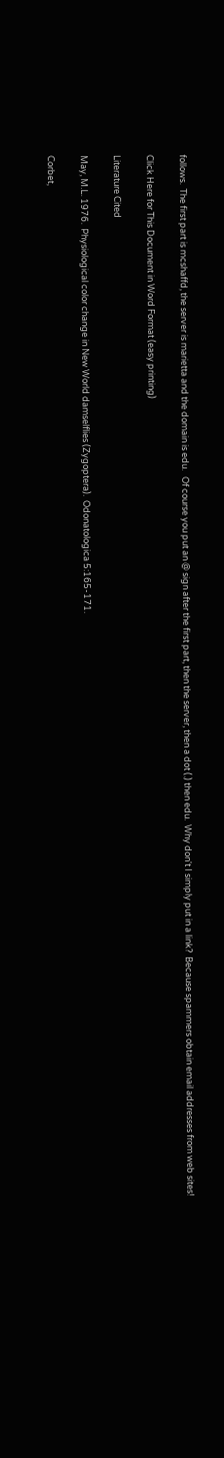follows.  The first part is mcshaffd, the server is marietta and the domain is edu.   Of course you put an @ sign after the first part, then the server, then a dot (.) then edu.  Why don't I simply put in a link?  Because spammers obtain email addresses from web sites!

Click Here for This Document in Word Format (easy printing)

Literature Cited

May, M.L. 1976.  Physiological color change in New World damselflies (Zygoptera).  Odonatologica 5:165-171.

Corbet,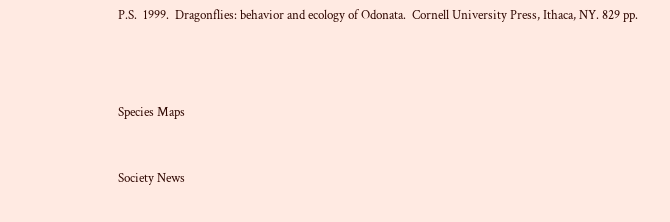P.S.  1999.  Dragonflies: behavior and ecology of Odonata.  Cornell University Press, Ithaca, NY. 829 pp.





Species Maps



Society News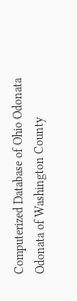Computerized Database of Ohio Odonata
Odonata of Washington County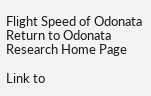Flight Speed of Odonata
Return to Odonata Research Home Page

Link to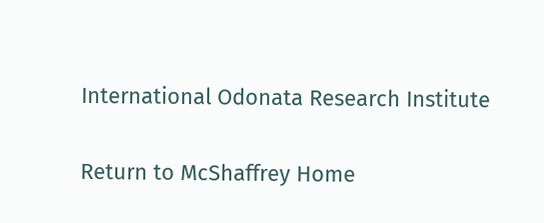International Odonata Research Institute

Return to McShaffrey Home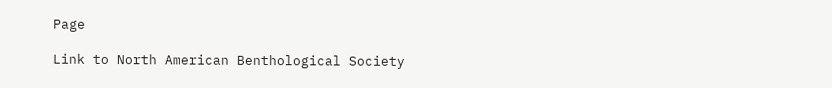Page

Link to North American Benthological Society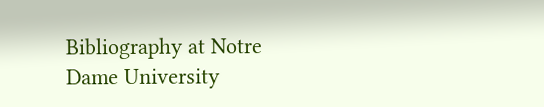Bibliography at Notre Dame University